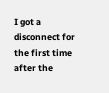I got a disconnect for the first time after the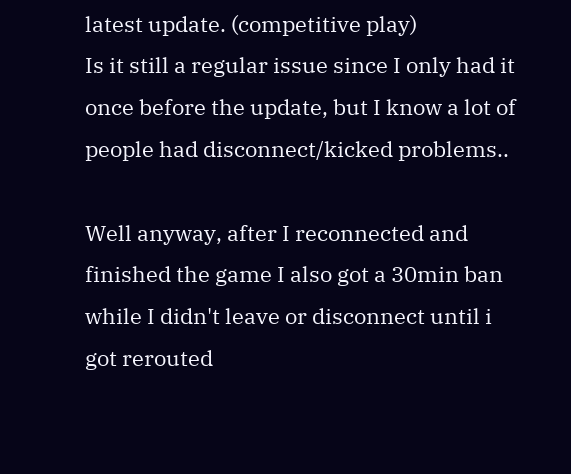latest update. (competitive play)
Is it still a regular issue since I only had it once before the update, but I know a lot of people had disconnect/kicked problems..

Well anyway, after I reconnected and finished the game I also got a 30min ban while I didn't leave or disconnect until i got rerouted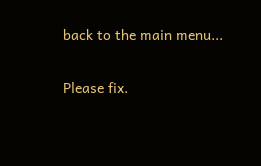back to the main menu...

Please fix.